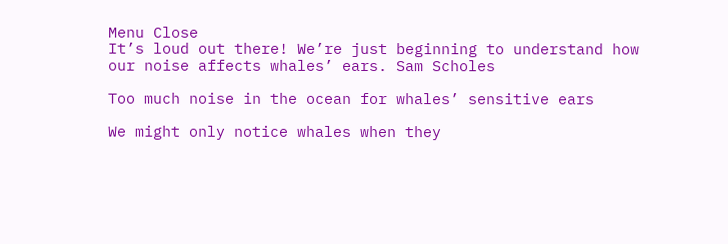Menu Close
It’s loud out there! We’re just beginning to understand how our noise affects whales’ ears. Sam Scholes

Too much noise in the ocean for whales’ sensitive ears

We might only notice whales when they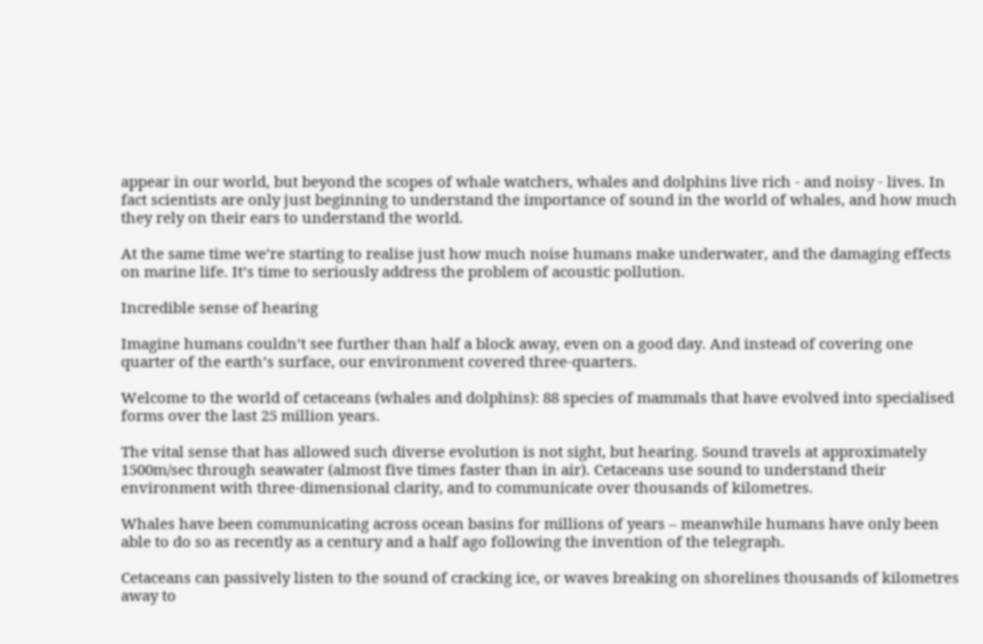appear in our world, but beyond the scopes of whale watchers, whales and dolphins live rich - and noisy - lives. In fact scientists are only just beginning to understand the importance of sound in the world of whales, and how much they rely on their ears to understand the world.

At the same time we’re starting to realise just how much noise humans make underwater, and the damaging effects on marine life. It’s time to seriously address the problem of acoustic pollution.

Incredible sense of hearing

Imagine humans couldn’t see further than half a block away, even on a good day. And instead of covering one quarter of the earth’s surface, our environment covered three-quarters.

Welcome to the world of cetaceans (whales and dolphins): 88 species of mammals that have evolved into specialised forms over the last 25 million years.

The vital sense that has allowed such diverse evolution is not sight, but hearing. Sound travels at approximately 1500m/sec through seawater (almost five times faster than in air). Cetaceans use sound to understand their environment with three-dimensional clarity, and to communicate over thousands of kilometres.

Whales have been communicating across ocean basins for millions of years – meanwhile humans have only been able to do so as recently as a century and a half ago following the invention of the telegraph.

Cetaceans can passively listen to the sound of cracking ice, or waves breaking on shorelines thousands of kilometres away to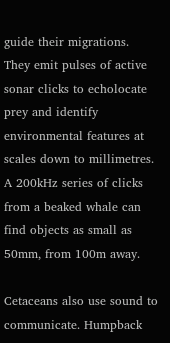guide their migrations. They emit pulses of active sonar clicks to echolocate prey and identify environmental features at scales down to millimetres. A 200kHz series of clicks from a beaked whale can find objects as small as 50mm, from 100m away.

Cetaceans also use sound to communicate. Humpback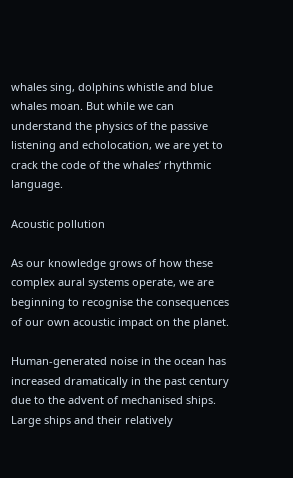whales sing, dolphins whistle and blue whales moan. But while we can understand the physics of the passive listening and echolocation, we are yet to crack the code of the whales’ rhythmic language.

Acoustic pollution

As our knowledge grows of how these complex aural systems operate, we are beginning to recognise the consequences of our own acoustic impact on the planet.

Human-generated noise in the ocean has increased dramatically in the past century due to the advent of mechanised ships. Large ships and their relatively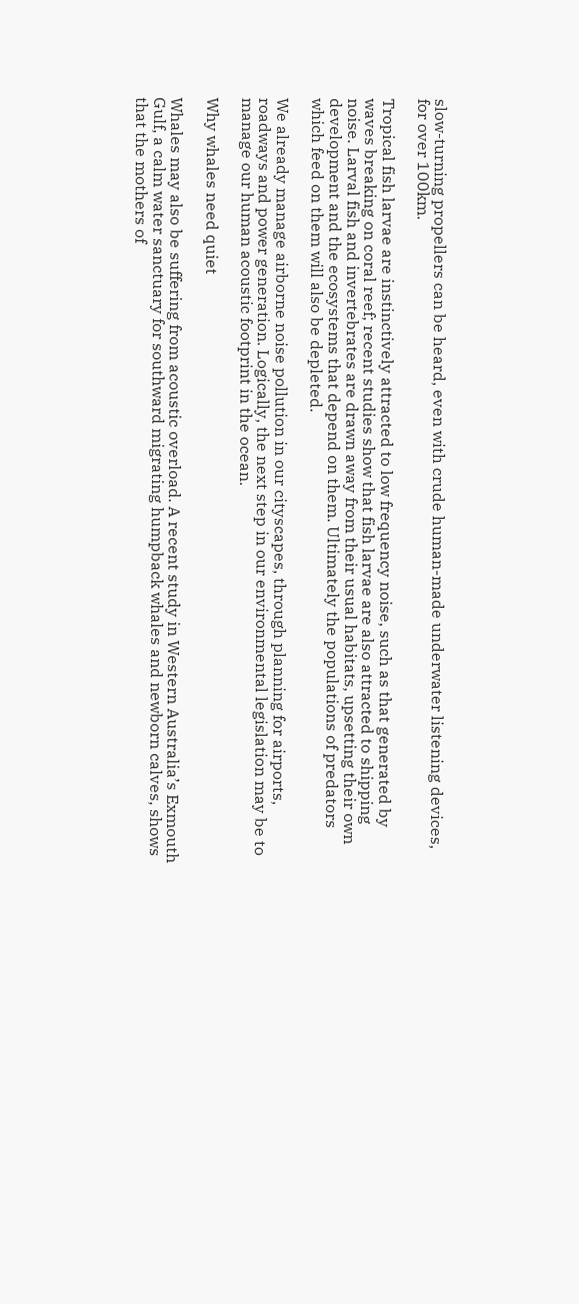slow-turning propellers can be heard, even with crude human-made underwater listening devices, for over 100km.

Tropical fish larvae are instinctively attracted to low frequency noise, such as that generated by waves breaking on coral reef; recent studies show that fish larvae are also attracted to shipping noise. Larval fish and invertebrates are drawn away from their usual habitats, upsetting their own development and the ecosystems that depend on them. Ultimately the populations of predators which feed on them will also be depleted.

We already manage airborne noise pollution in our cityscapes, through planning for airports, roadways and power generation. Logically, the next step in our environmental legislation may be to manage our human acoustic footprint in the ocean.

Why whales need quiet

Whales may also be suffering from acoustic overload. A recent study in Western Australia’s Exmouth Gulf, a calm water sanctuary for southward migrating humpback whales and newborn calves, shows that the mothers of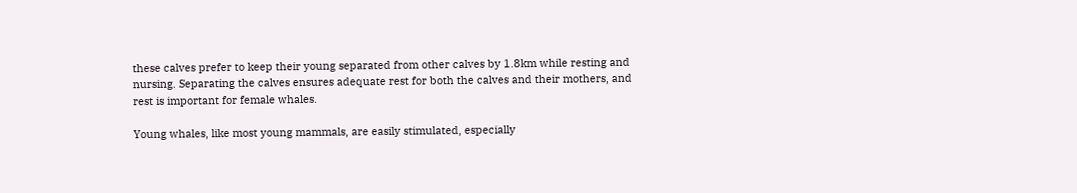these calves prefer to keep their young separated from other calves by 1.8km while resting and nursing. Separating the calves ensures adequate rest for both the calves and their mothers, and rest is important for female whales.

Young whales, like most young mammals, are easily stimulated, especially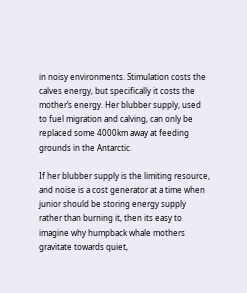in noisy environments. Stimulation costs the calves energy, but specifically it costs the mother’s energy. Her blubber supply, used to fuel migration and calving, can only be replaced some 4000km away at feeding grounds in the Antarctic.

If her blubber supply is the limiting resource, and noise is a cost generator at a time when junior should be storing energy supply rather than burning it, then its easy to imagine why humpback whale mothers gravitate towards quiet,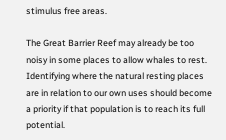stimulus free areas.

The Great Barrier Reef may already be too noisy in some places to allow whales to rest. Identifying where the natural resting places are in relation to our own uses should become a priority if that population is to reach its full potential.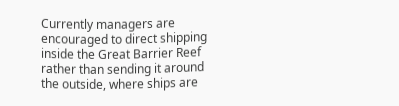Currently managers are encouraged to direct shipping inside the Great Barrier Reef rather than sending it around the outside, where ships are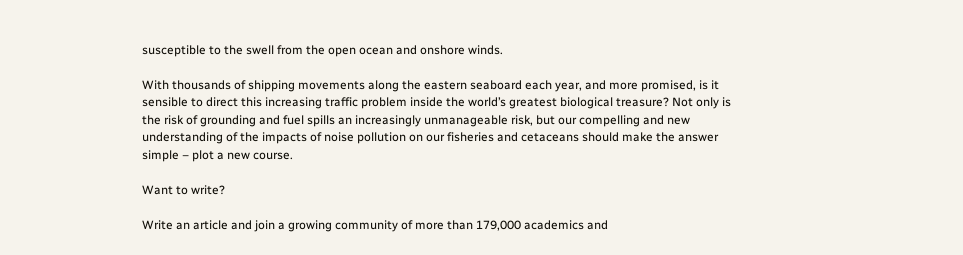susceptible to the swell from the open ocean and onshore winds.

With thousands of shipping movements along the eastern seaboard each year, and more promised, is it sensible to direct this increasing traffic problem inside the world’s greatest biological treasure? Not only is the risk of grounding and fuel spills an increasingly unmanageable risk, but our compelling and new understanding of the impacts of noise pollution on our fisheries and cetaceans should make the answer simple – plot a new course.

Want to write?

Write an article and join a growing community of more than 179,000 academics and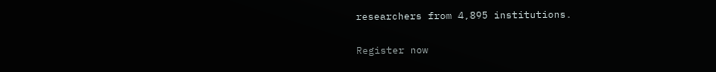researchers from 4,895 institutions.

Register now